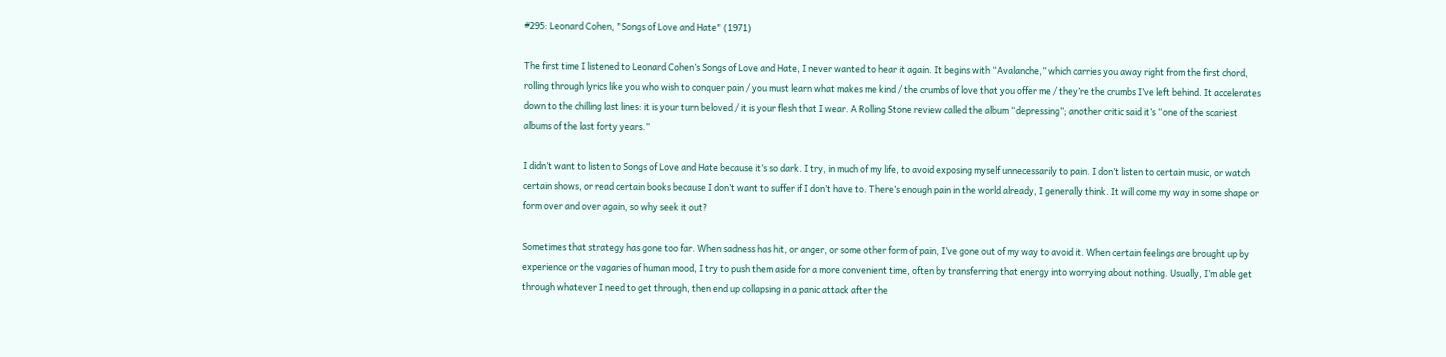#295: Leonard Cohen, "Songs of Love and Hate" (1971)

The first time I listened to Leonard Cohen’s Songs of Love and Hate, I never wanted to hear it again. It begins with “Avalanche,” which carries you away right from the first chord, rolling through lyrics like you who wish to conquer pain / you must learn what makes me kind / the crumbs of love that you offer me / they’re the crumbs I’ve left behind. It accelerates down to the chilling last lines: it is your turn beloved / it is your flesh that I wear. A Rolling Stone review called the album “depressing”; another critic said it’s “one of the scariest albums of the last forty years.”

I didn’t want to listen to Songs of Love and Hate because it’s so dark. I try, in much of my life, to avoid exposing myself unnecessarily to pain. I don’t listen to certain music, or watch certain shows, or read certain books because I don’t want to suffer if I don’t have to. There’s enough pain in the world already, I generally think. It will come my way in some shape or form over and over again, so why seek it out?

Sometimes that strategy has gone too far. When sadness has hit, or anger, or some other form of pain, I’ve gone out of my way to avoid it. When certain feelings are brought up by experience or the vagaries of human mood, I try to push them aside for a more convenient time, often by transferring that energy into worrying about nothing. Usually, I’m able get through whatever I need to get through, then end up collapsing in a panic attack after the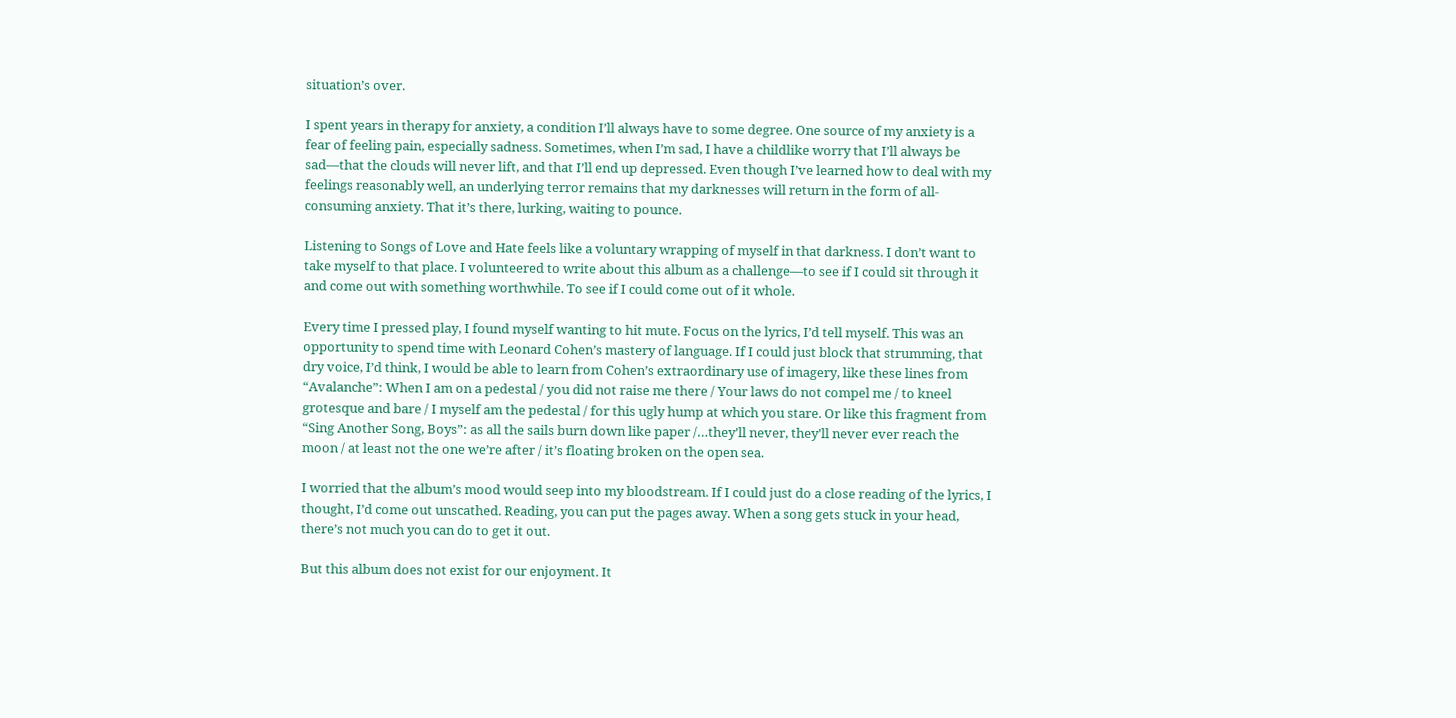situation’s over.

I spent years in therapy for anxiety, a condition I’ll always have to some degree. One source of my anxiety is a fear of feeling pain, especially sadness. Sometimes, when I’m sad, I have a childlike worry that I’ll always be sad—that the clouds will never lift, and that I’ll end up depressed. Even though I’ve learned how to deal with my feelings reasonably well, an underlying terror remains that my darknesses will return in the form of all-consuming anxiety. That it’s there, lurking, waiting to pounce.

Listening to Songs of Love and Hate feels like a voluntary wrapping of myself in that darkness. I don’t want to take myself to that place. I volunteered to write about this album as a challenge—to see if I could sit through it and come out with something worthwhile. To see if I could come out of it whole.

Every time I pressed play, I found myself wanting to hit mute. Focus on the lyrics, I’d tell myself. This was an opportunity to spend time with Leonard Cohen’s mastery of language. If I could just block that strumming, that dry voice, I’d think, I would be able to learn from Cohen’s extraordinary use of imagery, like these lines from “Avalanche”: When I am on a pedestal / you did not raise me there / Your laws do not compel me / to kneel grotesque and bare / I myself am the pedestal / for this ugly hump at which you stare. Or like this fragment from “Sing Another Song, Boys”: as all the sails burn down like paper /…they’ll never, they’ll never ever reach the moon / at least not the one we’re after / it’s floating broken on the open sea.

I worried that the album’s mood would seep into my bloodstream. If I could just do a close reading of the lyrics, I thought, I’d come out unscathed. Reading, you can put the pages away. When a song gets stuck in your head, there’s not much you can do to get it out.

But this album does not exist for our enjoyment. It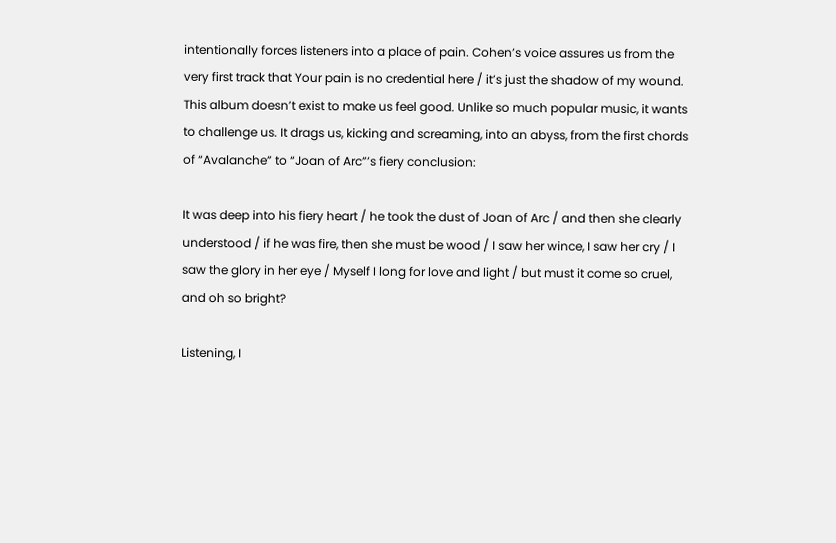intentionally forces listeners into a place of pain. Cohen’s voice assures us from the very first track that Your pain is no credential here / it’s just the shadow of my wound. This album doesn’t exist to make us feel good. Unlike so much popular music, it wants to challenge us. It drags us, kicking and screaming, into an abyss, from the first chords of “Avalanche” to “Joan of Arc”’s fiery conclusion:

It was deep into his fiery heart / he took the dust of Joan of Arc / and then she clearly understood / if he was fire, then she must be wood / I saw her wince, I saw her cry / I saw the glory in her eye / Myself I long for love and light / but must it come so cruel, and oh so bright?

Listening, I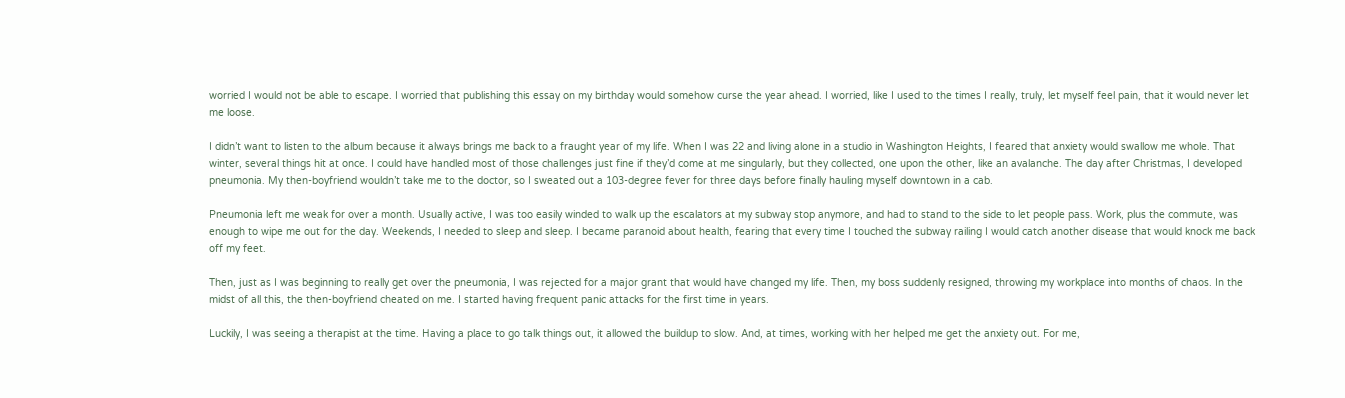worried I would not be able to escape. I worried that publishing this essay on my birthday would somehow curse the year ahead. I worried, like I used to the times I really, truly, let myself feel pain, that it would never let me loose.

I didn’t want to listen to the album because it always brings me back to a fraught year of my life. When I was 22 and living alone in a studio in Washington Heights, I feared that anxiety would swallow me whole. That winter, several things hit at once. I could have handled most of those challenges just fine if they’d come at me singularly, but they collected, one upon the other, like an avalanche. The day after Christmas, I developed pneumonia. My then-boyfriend wouldn’t take me to the doctor, so I sweated out a 103-degree fever for three days before finally hauling myself downtown in a cab.

Pneumonia left me weak for over a month. Usually active, I was too easily winded to walk up the escalators at my subway stop anymore, and had to stand to the side to let people pass. Work, plus the commute, was enough to wipe me out for the day. Weekends, I needed to sleep and sleep. I became paranoid about health, fearing that every time I touched the subway railing I would catch another disease that would knock me back off my feet.

Then, just as I was beginning to really get over the pneumonia, I was rejected for a major grant that would have changed my life. Then, my boss suddenly resigned, throwing my workplace into months of chaos. In the midst of all this, the then-boyfriend cheated on me. I started having frequent panic attacks for the first time in years.

Luckily, I was seeing a therapist at the time. Having a place to go talk things out, it allowed the buildup to slow. And, at times, working with her helped me get the anxiety out. For me,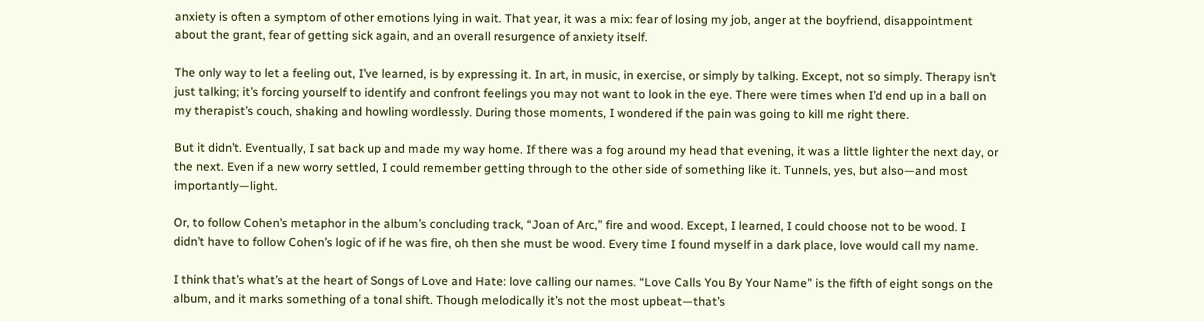anxiety is often a symptom of other emotions lying in wait. That year, it was a mix: fear of losing my job, anger at the boyfriend, disappointment about the grant, fear of getting sick again, and an overall resurgence of anxiety itself.

The only way to let a feeling out, I’ve learned, is by expressing it. In art, in music, in exercise, or simply by talking. Except, not so simply. Therapy isn’t just talking; it’s forcing yourself to identify and confront feelings you may not want to look in the eye. There were times when I’d end up in a ball on my therapist’s couch, shaking and howling wordlessly. During those moments, I wondered if the pain was going to kill me right there.

But it didn’t. Eventually, I sat back up and made my way home. If there was a fog around my head that evening, it was a little lighter the next day, or the next. Even if a new worry settled, I could remember getting through to the other side of something like it. Tunnels, yes, but also—and most importantly—light.

Or, to follow Cohen’s metaphor in the album’s concluding track, “Joan of Arc,” fire and wood. Except, I learned, I could choose not to be wood. I didn’t have to follow Cohen’s logic of if he was fire, oh then she must be wood. Every time I found myself in a dark place, love would call my name.

I think that’s what’s at the heart of Songs of Love and Hate: love calling our names. “Love Calls You By Your Name” is the fifth of eight songs on the album, and it marks something of a tonal shift. Though melodically it’s not the most upbeat—that’s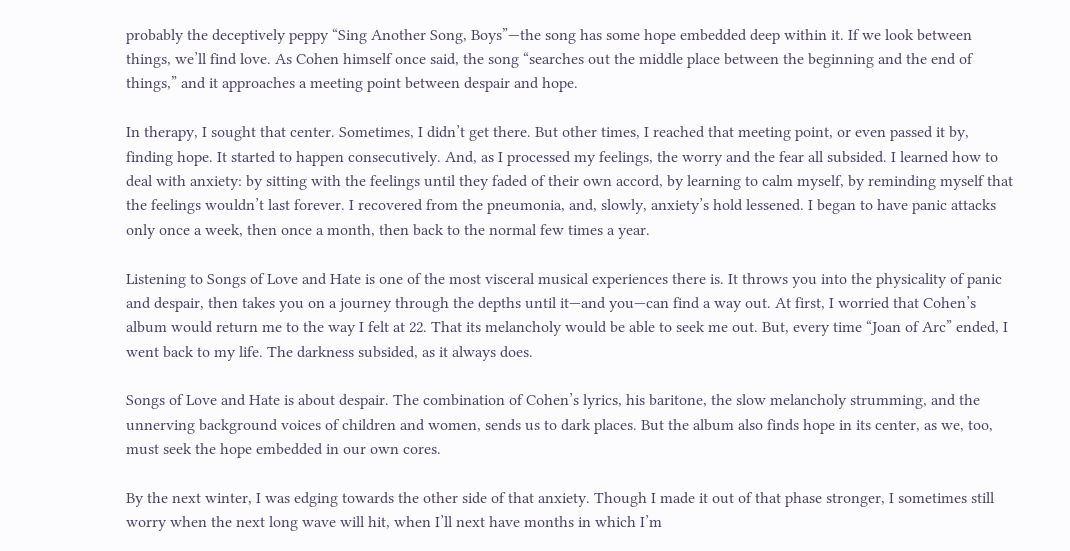probably the deceptively peppy “Sing Another Song, Boys”—the song has some hope embedded deep within it. If we look between things, we’ll find love. As Cohen himself once said, the song “searches out the middle place between the beginning and the end of things,” and it approaches a meeting point between despair and hope.

In therapy, I sought that center. Sometimes, I didn’t get there. But other times, I reached that meeting point, or even passed it by, finding hope. It started to happen consecutively. And, as I processed my feelings, the worry and the fear all subsided. I learned how to deal with anxiety: by sitting with the feelings until they faded of their own accord, by learning to calm myself, by reminding myself that the feelings wouldn’t last forever. I recovered from the pneumonia, and, slowly, anxiety’s hold lessened. I began to have panic attacks only once a week, then once a month, then back to the normal few times a year.

Listening to Songs of Love and Hate is one of the most visceral musical experiences there is. It throws you into the physicality of panic and despair, then takes you on a journey through the depths until it—and you—can find a way out. At first, I worried that Cohen’s album would return me to the way I felt at 22. That its melancholy would be able to seek me out. But, every time “Joan of Arc” ended, I went back to my life. The darkness subsided, as it always does.

Songs of Love and Hate is about despair. The combination of Cohen’s lyrics, his baritone, the slow melancholy strumming, and the unnerving background voices of children and women, sends us to dark places. But the album also finds hope in its center, as we, too, must seek the hope embedded in our own cores.

By the next winter, I was edging towards the other side of that anxiety. Though I made it out of that phase stronger, I sometimes still worry when the next long wave will hit, when I’ll next have months in which I’m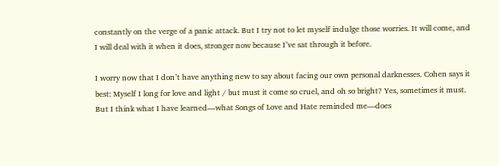constantly on the verge of a panic attack. But I try not to let myself indulge those worries. It will come, and I will deal with it when it does, stronger now because I’ve sat through it before.

I worry now that I don’t have anything new to say about facing our own personal darknesses. Cohen says it best: Myself I long for love and light / but must it come so cruel, and oh so bright? Yes, sometimes it must. But I think what I have learned—what Songs of Love and Hate reminded me—does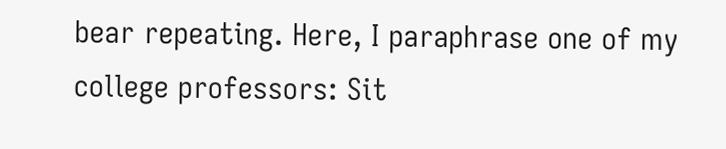bear repeating. Here, I paraphrase one of my college professors: Sit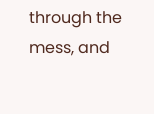through the mess, and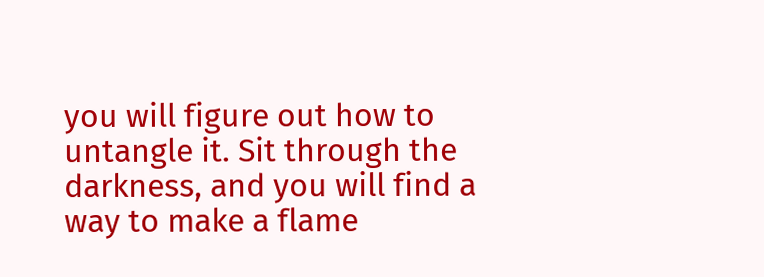you will figure out how to untangle it. Sit through the darkness, and you will find a way to make a flame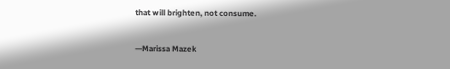that will brighten, not consume.

—Marissa Mazek